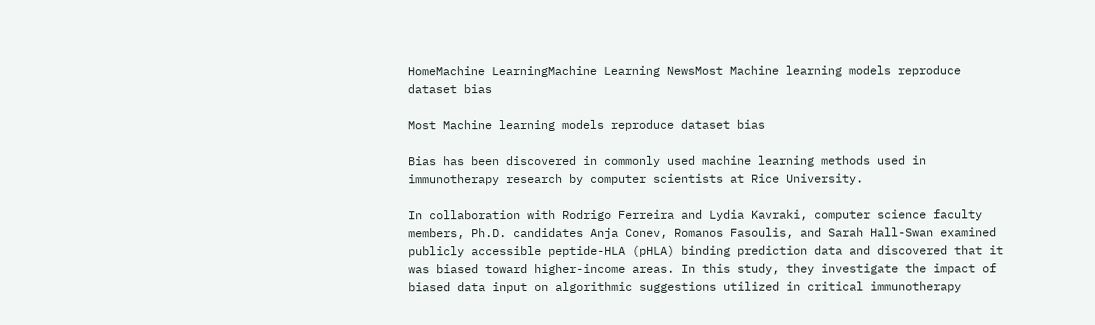HomeMachine LearningMachine Learning NewsMost Machine learning models reproduce dataset bias

Most Machine learning models reproduce dataset bias

Bias has been discovered in commonly used machine learning methods used in immunotherapy research by computer scientists at Rice University.

In collaboration with Rodrigo Ferreira and Lydia Kavraki, computer science faculty members, Ph.D. candidates Anja Conev, Romanos Fasoulis, and Sarah Hall-Swan examined publicly accessible peptide-HLA (pHLA) binding prediction data and discovered that it was biased toward higher-income areas. In this study, they investigate the impact of biased data input on algorithmic suggestions utilized in critical immunotherapy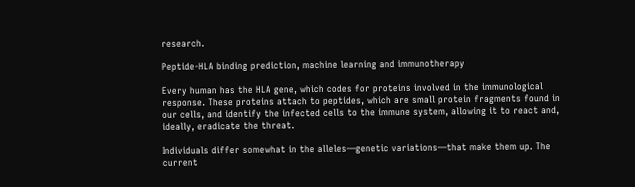research.

Peptide-HLA binding prediction, machine learning and immunotherapy

Every human has the HLA gene, which codes for proteins involved in the immunological response. These proteins attach to peptides, which are small protein fragments found in our cells, and identify the infected cells to the immune system, allowing it to react and, ideally, eradicate the threat.

Individuals differ somewhat in the alleles—genetic variations—that make them up. The current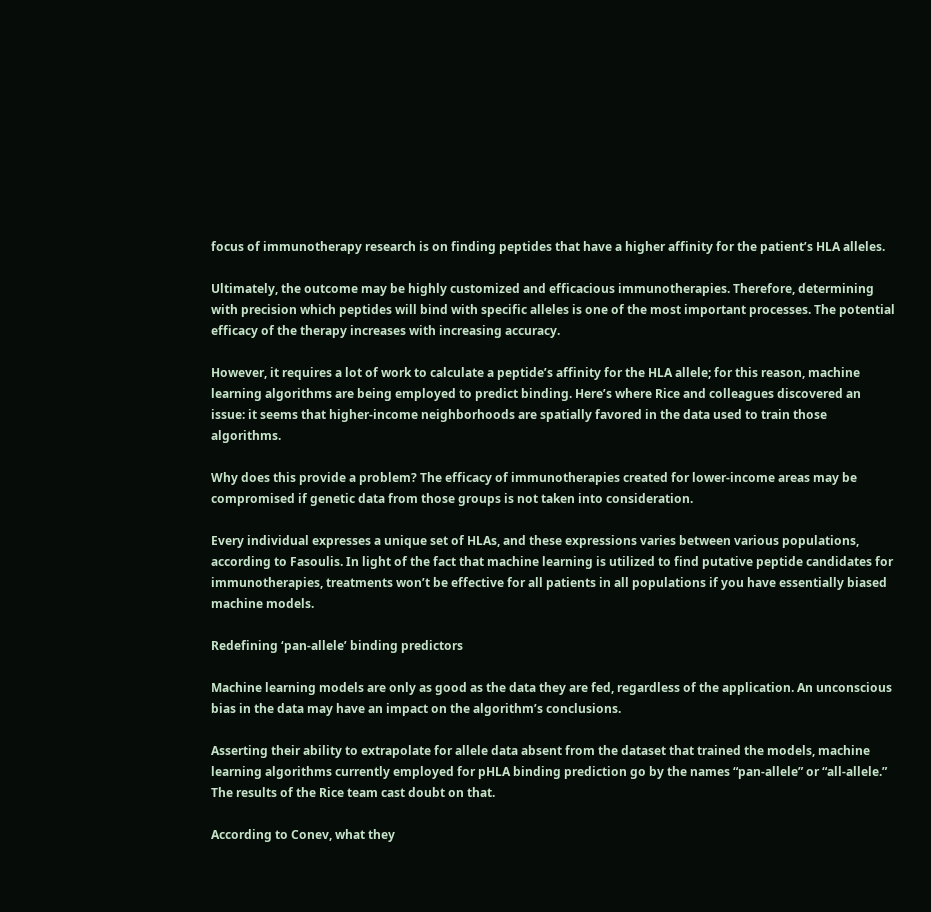focus of immunotherapy research is on finding peptides that have a higher affinity for the patient’s HLA alleles.

Ultimately, the outcome may be highly customized and efficacious immunotherapies. Therefore, determining with precision which peptides will bind with specific alleles is one of the most important processes. The potential efficacy of the therapy increases with increasing accuracy.

However, it requires a lot of work to calculate a peptide’s affinity for the HLA allele; for this reason, machine learning algorithms are being employed to predict binding. Here’s where Rice and colleagues discovered an issue: it seems that higher-income neighborhoods are spatially favored in the data used to train those algorithms.

Why does this provide a problem? The efficacy of immunotherapies created for lower-income areas may be compromised if genetic data from those groups is not taken into consideration.

Every individual expresses a unique set of HLAs, and these expressions varies between various populations, according to Fasoulis. In light of the fact that machine learning is utilized to find putative peptide candidates for immunotherapies, treatments won’t be effective for all patients in all populations if you have essentially biased machine models.

Redefining ‘pan-allele’ binding predictors

Machine learning models are only as good as the data they are fed, regardless of the application. An unconscious bias in the data may have an impact on the algorithm’s conclusions.

Asserting their ability to extrapolate for allele data absent from the dataset that trained the models, machine learning algorithms currently employed for pHLA binding prediction go by the names “pan-allele” or “all-allele.” The results of the Rice team cast doubt on that.

According to Conev, what they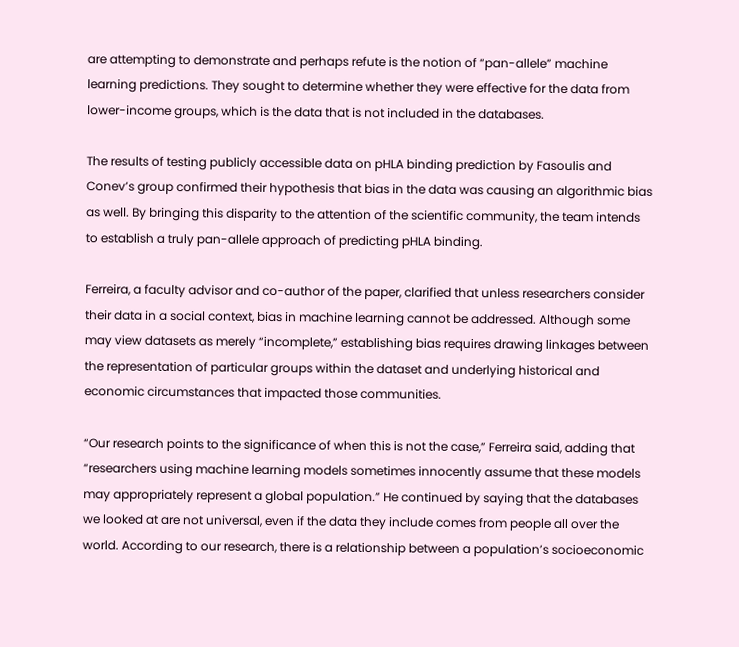are attempting to demonstrate and perhaps refute is the notion of “pan-allele” machine learning predictions. They sought to determine whether they were effective for the data from lower-income groups, which is the data that is not included in the databases.

The results of testing publicly accessible data on pHLA binding prediction by Fasoulis and Conev’s group confirmed their hypothesis that bias in the data was causing an algorithmic bias as well. By bringing this disparity to the attention of the scientific community, the team intends to establish a truly pan-allele approach of predicting pHLA binding.

Ferreira, a faculty advisor and co-author of the paper, clarified that unless researchers consider their data in a social context, bias in machine learning cannot be addressed. Although some may view datasets as merely “incomplete,” establishing bias requires drawing linkages between the representation of particular groups within the dataset and underlying historical and economic circumstances that impacted those communities.

“Our research points to the significance of when this is not the case,” Ferreira said, adding that “researchers using machine learning models sometimes innocently assume that these models may appropriately represent a global population.” He continued by saying that the databases we looked at are not universal, even if the data they include comes from people all over the world. According to our research, there is a relationship between a population’s socioeconomic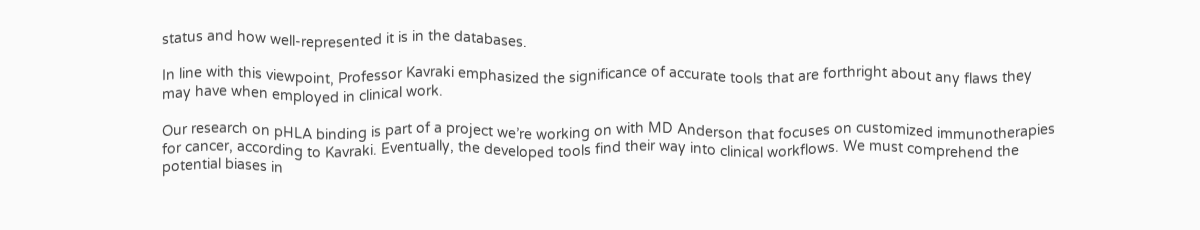status and how well-represented it is in the databases.

In line with this viewpoint, Professor Kavraki emphasized the significance of accurate tools that are forthright about any flaws they may have when employed in clinical work.

Our research on pHLA binding is part of a project we’re working on with MD Anderson that focuses on customized immunotherapies for cancer, according to Kavraki. Eventually, the developed tools find their way into clinical workflows. We must comprehend the potential biases in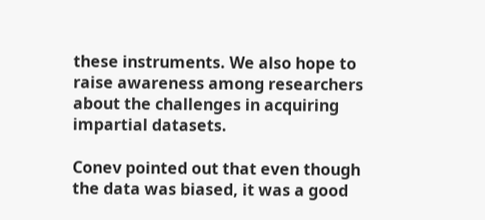these instruments. We also hope to raise awareness among researchers about the challenges in acquiring impartial datasets.

Conev pointed out that even though the data was biased, it was a good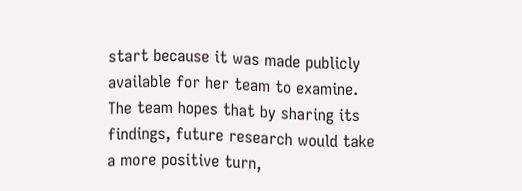start because it was made publicly available for her team to examine. The team hopes that by sharing its findings, future research would take a more positive turn,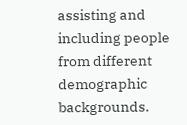assisting and including people from different demographic backgrounds.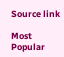Source link

Most Popular